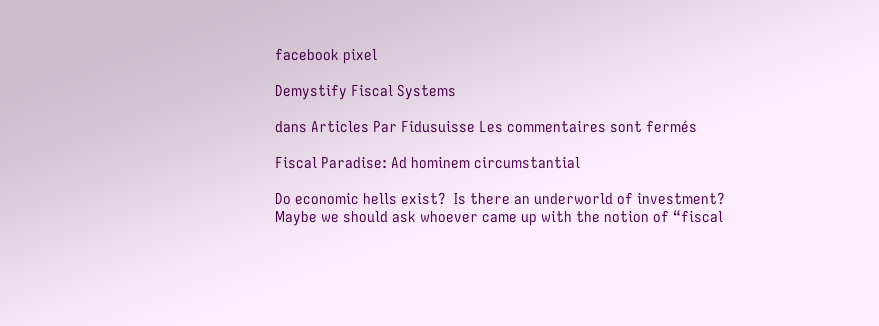facebook pixel

Demystify Fiscal Systems

dans Articles Par Fidusuisse Les commentaires sont fermés

Fiscal Paradise: Ad hominem circumstantial

Do economic hells exist?  Is there an underworld of investment?  Maybe we should ask whoever came up with the notion of “fiscal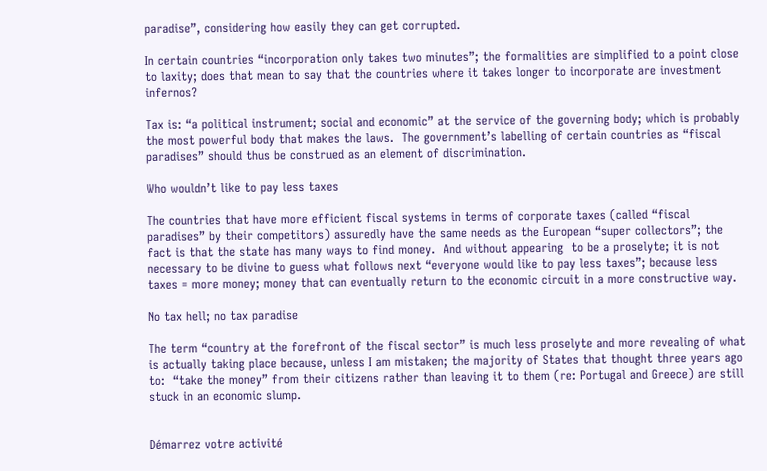paradise”, considering how easily they can get corrupted.

In certain countries “incorporation only takes two minutes”; the formalities are simplified to a point close to laxity; does that mean to say that the countries where it takes longer to incorporate are investment infernos?

Tax is: “a political instrument; social and economic” at the service of the governing body; which is probably the most powerful body that makes the laws.  The government’s labelling of certain countries as “fiscal paradises” should thus be construed as an element of discrimination.

Who wouldn’t like to pay less taxes

The countries that have more efficient fiscal systems in terms of corporate taxes (called “fiscal paradises” by their competitors) assuredly have the same needs as the European “super collectors”; the fact is that the state has many ways to find money.  And without appearing  to be a proselyte; it is not necessary to be divine to guess what follows next “everyone would like to pay less taxes”; because less taxes = more money; money that can eventually return to the economic circuit in a more constructive way.

No tax hell; no tax paradise

The term “country at the forefront of the fiscal sector” is much less proselyte and more revealing of what is actually taking place because, unless I am mistaken; the majority of States that thought three years ago to:  “take the money” from their citizens rather than leaving it to them (re: Portugal and Greece) are still stuck in an economic slump.


Démarrez votre activité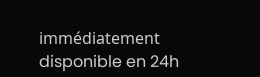immédiatement
disponible en 24h